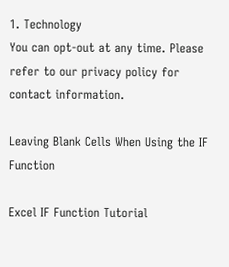1. Technology
You can opt-out at any time. Please refer to our privacy policy for contact information.

Leaving Blank Cells When Using the IF Function

Excel IF Function Tutorial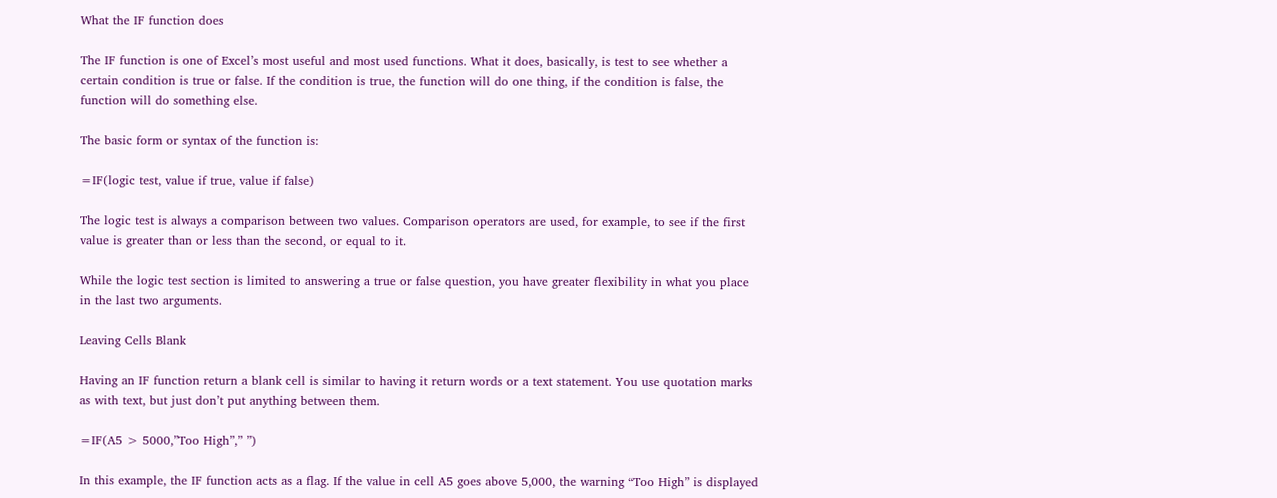What the IF function does

The IF function is one of Excel’s most useful and most used functions. What it does, basically, is test to see whether a certain condition is true or false. If the condition is true, the function will do one thing, if the condition is false, the function will do something else.

The basic form or syntax of the function is:

=IF(logic test, value if true, value if false)

The logic test is always a comparison between two values. Comparison operators are used, for example, to see if the first value is greater than or less than the second, or equal to it.

While the logic test section is limited to answering a true or false question, you have greater flexibility in what you place in the last two arguments.

Leaving Cells Blank

Having an IF function return a blank cell is similar to having it return words or a text statement. You use quotation marks as with text, but just don’t put anything between them.

=IF(A5 > 5000,”Too High”,” ”)

In this example, the IF function acts as a flag. If the value in cell A5 goes above 5,000, the warning “Too High” is displayed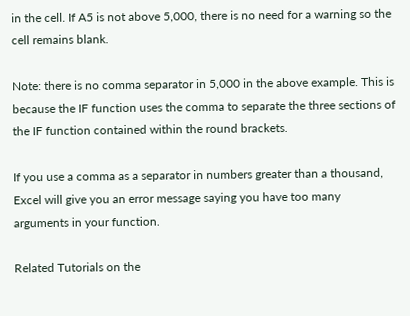in the cell. If A5 is not above 5,000, there is no need for a warning so the cell remains blank.

Note: there is no comma separator in 5,000 in the above example. This is because the IF function uses the comma to separate the three sections of the IF function contained within the round brackets.

If you use a comma as a separator in numbers greater than a thousand, Excel will give you an error message saying you have too many arguments in your function.

Related Tutorials on the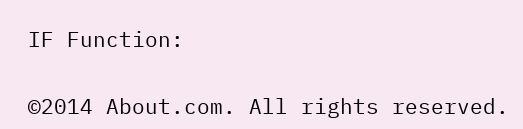IF Function:

©2014 About.com. All rights reserved.